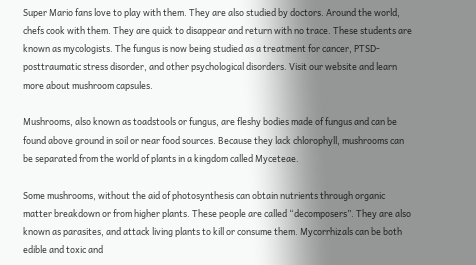Super Mario fans love to play with them. They are also studied by doctors. Around the world, chefs cook with them. They are quick to disappear and return with no trace. These students are known as mycologists. The fungus is now being studied as a treatment for cancer, PTSD-posttraumatic stress disorder, and other psychological disorders. Visit our website and learn more about mushroom capsules.

Mushrooms, also known as toadstools or fungus, are fleshy bodies made of fungus and can be found above ground in soil or near food sources. Because they lack chlorophyll, mushrooms can be separated from the world of plants in a kingdom called Myceteae.

Some mushrooms, without the aid of photosynthesis can obtain nutrients through organic matter breakdown or from higher plants. These people are called “decomposers”. They are also known as parasites, and attack living plants to kill or consume them. Mycorrhizals can be both edible and toxic and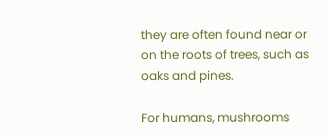they are often found near or on the roots of trees, such as oaks and pines.

For humans, mushrooms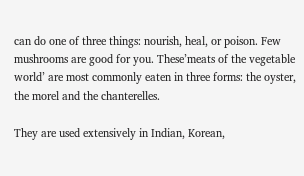can do one of three things: nourish, heal, or poison. Few mushrooms are good for you. These’meats of the vegetable world’ are most commonly eaten in three forms: the oyster, the morel and the chanterelles.

They are used extensively in Indian, Korean,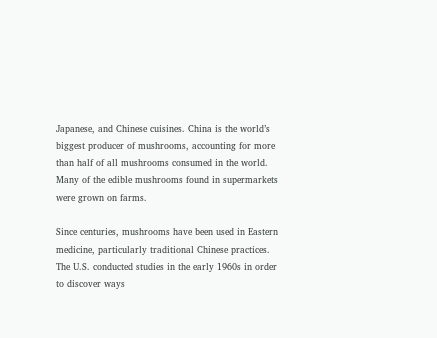Japanese, and Chinese cuisines. China is the world’s biggest producer of mushrooms, accounting for more than half of all mushrooms consumed in the world. Many of the edible mushrooms found in supermarkets were grown on farms.

Since centuries, mushrooms have been used in Eastern medicine, particularly traditional Chinese practices. The U.S. conducted studies in the early 1960s in order to discover ways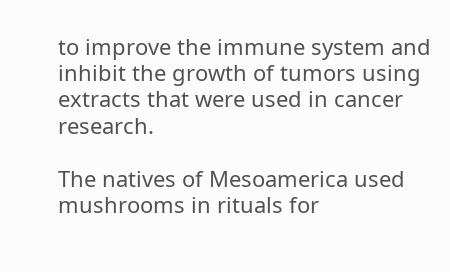to improve the immune system and inhibit the growth of tumors using extracts that were used in cancer research.

The natives of Mesoamerica used mushrooms in rituals for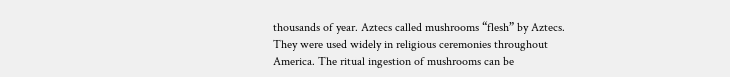thousands of year. Aztecs called mushrooms “flesh” by Aztecs. They were used widely in religious ceremonies throughout America. The ritual ingestion of mushrooms can be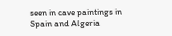seen in cave paintings in Spain and Algeria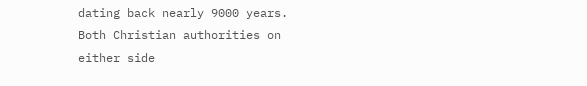dating back nearly 9000 years. Both Christian authorities on either side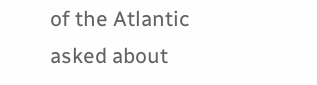of the Atlantic asked about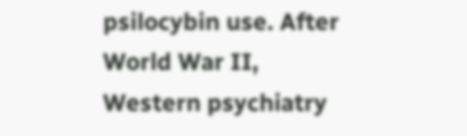psilocybin use. After World War II, Western psychiatry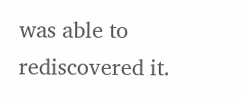was able to rediscovered it.